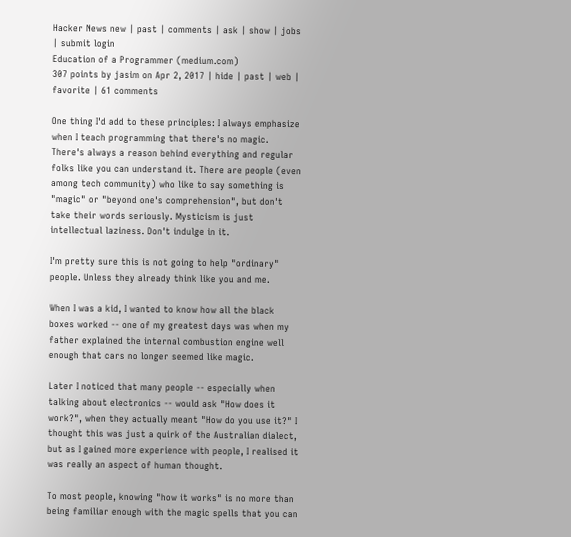Hacker News new | past | comments | ask | show | jobs | submit login
Education of a Programmer (medium.com)
307 points by jasim on Apr 2, 2017 | hide | past | web | favorite | 61 comments

One thing I'd add to these principles: I always emphasize when I teach programming that there's no magic. There's always a reason behind everything and regular folks like you can understand it. There are people (even among tech community) who like to say something is "magic" or "beyond one's comprehension", but don't take their words seriously. Mysticism is just intellectual laziness. Don't indulge in it.

I'm pretty sure this is not going to help "ordinary" people. Unless they already think like you and me.

When I was a kid, I wanted to know how all the black boxes worked -- one of my greatest days was when my father explained the internal combustion engine well enough that cars no longer seemed like magic.

Later I noticed that many people -- especially when talking about electronics -- would ask "How does it work?", when they actually meant "How do you use it?" I thought this was just a quirk of the Australian dialect, but as I gained more experience with people, I realised it was really an aspect of human thought.

To most people, knowing "how it works" is no more than being familiar enough with the magic spells that you can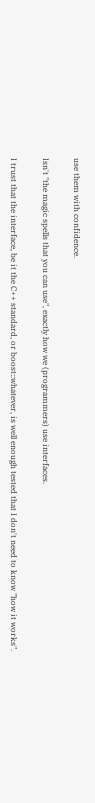use them with confidence.

Isn't "the magic spells that you can use", exactly how we (programmers) use interfaces.

I trust that the interface, be it the C++ standard, or boost::whatever, is well enough tested that I don't need to know "how it works".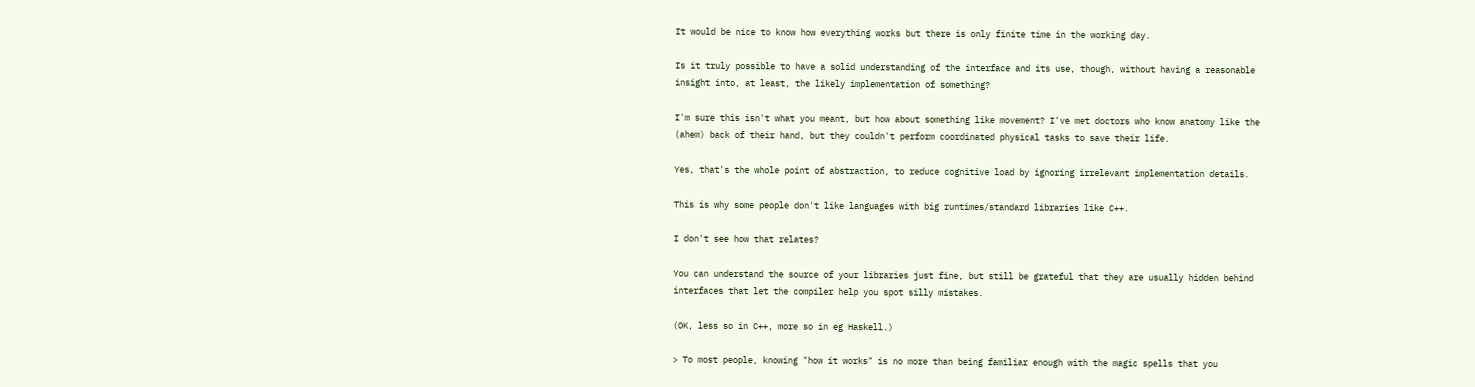It would be nice to know how everything works but there is only finite time in the working day.

Is it truly possible to have a solid understanding of the interface and its use, though, without having a reasonable insight into, at least, the likely implementation of something?

I'm sure this isn't what you meant, but how about something like movement? I've met doctors who know anatomy like the (ahem) back of their hand, but they couldn't perform coordinated physical tasks to save their life.

Yes, that's the whole point of abstraction, to reduce cognitive load by ignoring irrelevant implementation details.

This is why some people don't like languages with big runtimes/standard libraries like C++.

I don't see how that relates?

You can understand the source of your libraries just fine, but still be grateful that they are usually hidden behind interfaces that let the compiler help you spot silly mistakes.

(OK, less so in C++, more so in eg Haskell.)

> To most people, knowing "how it works" is no more than being familiar enough with the magic spells that you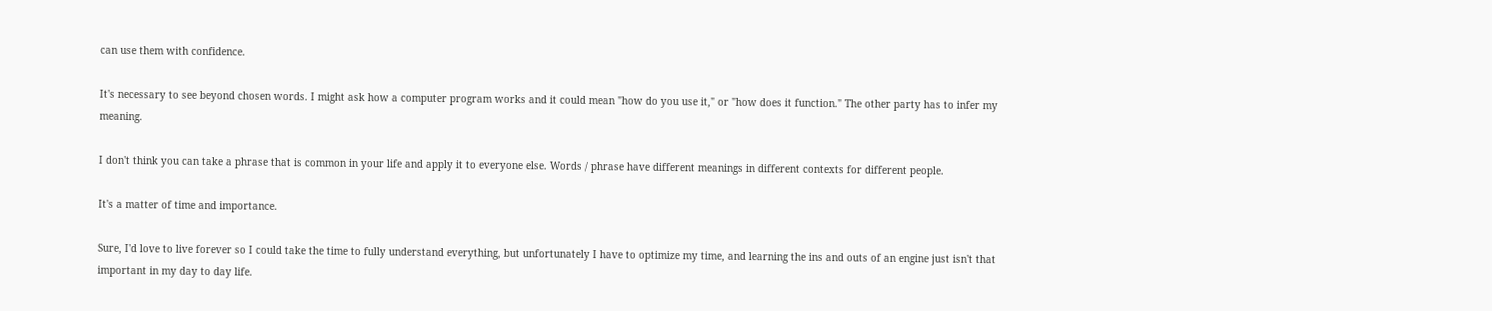can use them with confidence.

It's necessary to see beyond chosen words. I might ask how a computer program works and it could mean "how do you use it," or "how does it function." The other party has to infer my meaning.

I don't think you can take a phrase that is common in your life and apply it to everyone else. Words / phrase have different meanings in different contexts for different people.

It's a matter of time and importance.

Sure, I'd love to live forever so I could take the time to fully understand everything, but unfortunately I have to optimize my time, and learning the ins and outs of an engine just isn't that important in my day to day life.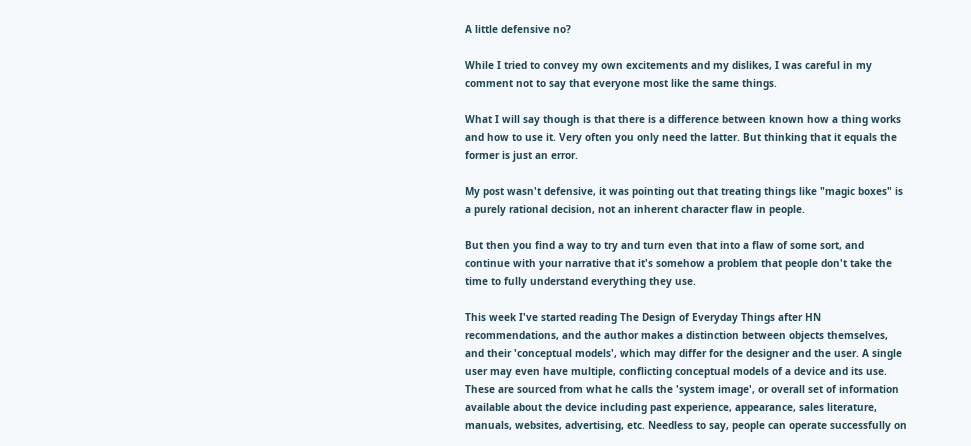A little defensive no?

While I tried to convey my own excitements and my dislikes, I was careful in my comment not to say that everyone most like the same things.

What I will say though is that there is a difference between known how a thing works and how to use it. Very often you only need the latter. But thinking that it equals the former is just an error.

My post wasn't defensive, it was pointing out that treating things like "magic boxes" is a purely rational decision, not an inherent character flaw in people.

But then you find a way to try and turn even that into a flaw of some sort, and continue with your narrative that it's somehow a problem that people don't take the time to fully understand everything they use.

This week I've started reading The Design of Everyday Things after HN recommendations, and the author makes a distinction between objects themselves, and their 'conceptual models', which may differ for the designer and the user. A single user may even have multiple, conflicting conceptual models of a device and its use. These are sourced from what he calls the 'system image', or overall set of information available about the device including past experience, appearance, sales literature, manuals, websites, advertising, etc. Needless to say, people can operate successfully on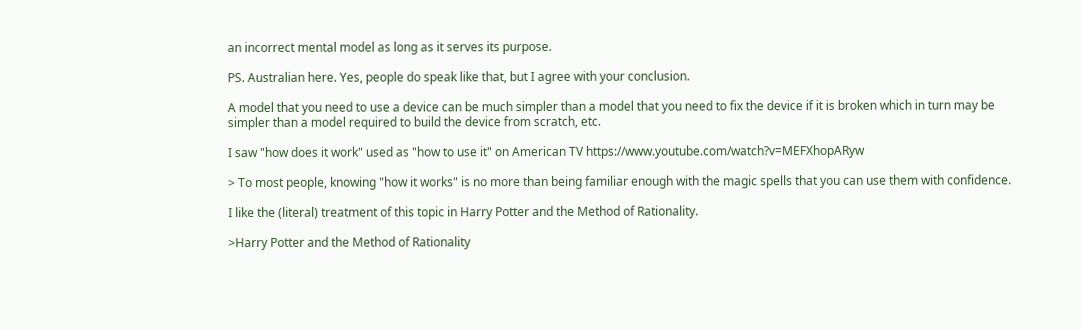an incorrect mental model as long as it serves its purpose.

PS. Australian here. Yes, people do speak like that, but I agree with your conclusion.

A model that you need to use a device can be much simpler than a model that you need to fix the device if it is broken which in turn may be simpler than a model required to build the device from scratch, etc.

I saw "how does it work" used as "how to use it" on American TV https://www.youtube.com/watch?v=MEFXhopARyw

> To most people, knowing "how it works" is no more than being familiar enough with the magic spells that you can use them with confidence.

I like the (literal) treatment of this topic in Harry Potter and the Method of Rationality.

>Harry Potter and the Method of Rationality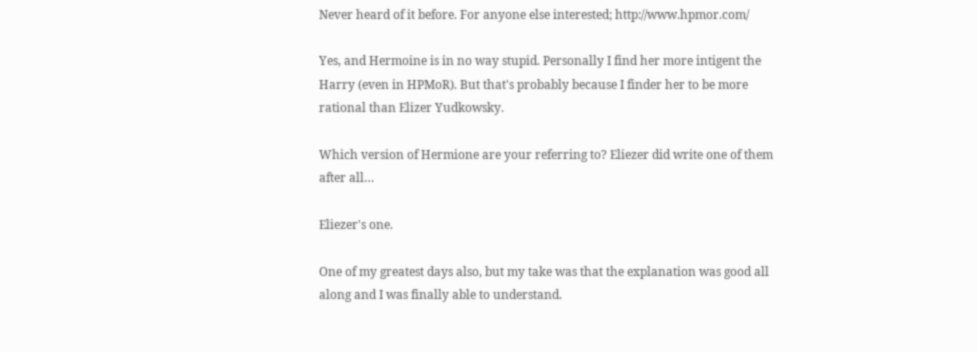Never heard of it before. For anyone else interested; http://www.hpmor.com/

Yes, and Hermoine is in no way stupid. Personally I find her more intigent the Harry (even in HPMoR). But that's probably because I finder her to be more rational than Elizer Yudkowsky.

Which version of Hermione are your referring to? Eliezer did write one of them after all…

Eliezer's one.

One of my greatest days also, but my take was that the explanation was good all along and I was finally able to understand.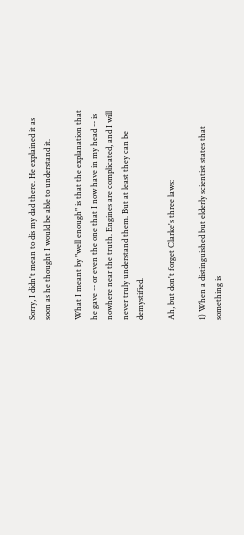Sorry, I didn't mean to dis my dad there. He explained it as soon as he thought I would be able to understand it.

What I meant by "well enough" is that the explanation that he gave -- or even the one that I now have in my head -- is nowhere near the truth. Engines are complicated, and I will never truly understand them. But at least they can be demystified.

Ah, but don't forget Clarke's three laws:

1) When a distinguished but elderly scientist states that something is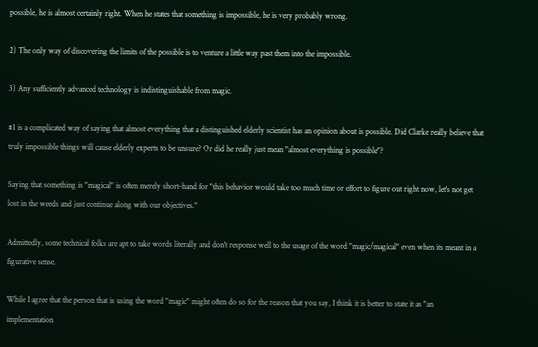possible, he is almost certainly right. When he states that something is impossible, he is very probably wrong.

2) The only way of discovering the limits of the possible is to venture a little way past them into the impossible.

3) Any sufficiently advanced technology is indistinguishable from magic.

#1 is a complicated way of saying that almost everything that a distinguished elderly scientist has an opinion about is possible. Did Clarke really believe that truly impossible things will cause elderly experts to be unsure? Or did he really just mean "almost everything is possible"?

Saying that something is "magical" is often merely short-hand for "this behavior would take too much time or effort to figure out right now, let's not get lost in the weeds and just continue along with our objectives."

Admittedly, some technical folks are apt to take words literally and don't response well to the usage of the word "magic/magical" even when its meant in a figurative sense.

While I agree that the person that is using the word "magic" might often do so for the reason that you say, I think it is better to state it as "an implementation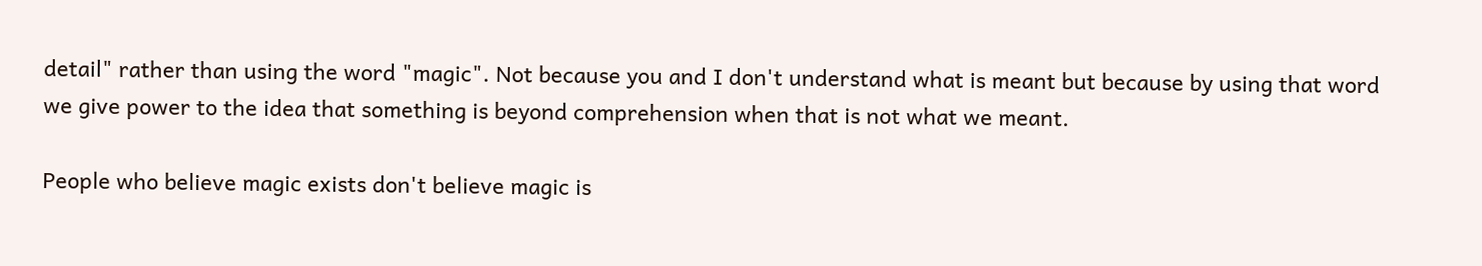detail" rather than using the word "magic". Not because you and I don't understand what is meant but because by using that word we give power to the idea that something is beyond comprehension when that is not what we meant.

People who believe magic exists don't believe magic is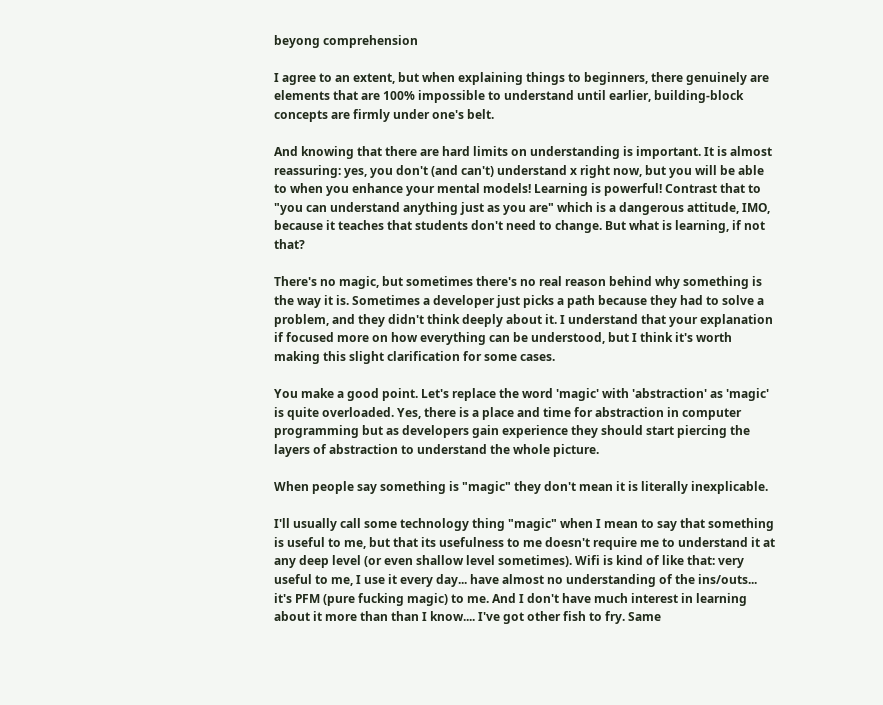beyong comprehension

I agree to an extent, but when explaining things to beginners, there genuinely are elements that are 100% impossible to understand until earlier, building-block concepts are firmly under one's belt.

And knowing that there are hard limits on understanding is important. It is almost reassuring: yes, you don't (and can't) understand x right now, but you will be able to when you enhance your mental models! Learning is powerful! Contrast that to "you can understand anything just as you are" which is a dangerous attitude, IMO, because it teaches that students don't need to change. But what is learning, if not that?

There's no magic, but sometimes there's no real reason behind why something is the way it is. Sometimes a developer just picks a path because they had to solve a problem, and they didn't think deeply about it. I understand that your explanation if focused more on how everything can be understood, but I think it's worth making this slight clarification for some cases.

You make a good point. Let's replace the word 'magic' with 'abstraction' as 'magic' is quite overloaded. Yes, there is a place and time for abstraction in computer programming but as developers gain experience they should start piercing the layers of abstraction to understand the whole picture.

When people say something is "magic" they don't mean it is literally inexplicable.

I'll usually call some technology thing "magic" when I mean to say that something is useful to me, but that its usefulness to me doesn't require me to understand it at any deep level (or even shallow level sometimes). Wifi is kind of like that: very useful to me, I use it every day... have almost no understanding of the ins/outs... it's PFM (pure fucking magic) to me. And I don't have much interest in learning about it more than than I know.... I've got other fish to fry. Same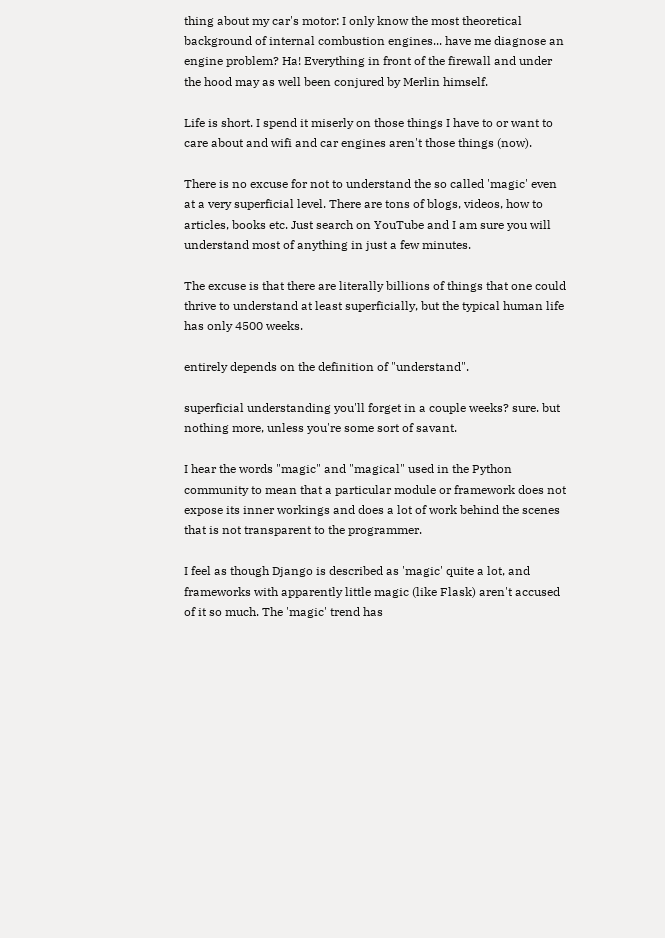thing about my car's motor: I only know the most theoretical background of internal combustion engines... have me diagnose an engine problem? Ha! Everything in front of the firewall and under the hood may as well been conjured by Merlin himself.

Life is short. I spend it miserly on those things I have to or want to care about and wifi and car engines aren't those things (now).

There is no excuse for not to understand the so called 'magic' even at a very superficial level. There are tons of blogs, videos, how to articles, books etc. Just search on YouTube and I am sure you will understand most of anything in just a few minutes.

The excuse is that there are literally billions of things that one could thrive to understand at least superficially, but the typical human life has only 4500 weeks.

entirely depends on the definition of "understand".

superficial understanding you'll forget in a couple weeks? sure. but nothing more, unless you're some sort of savant.

I hear the words "magic" and "magical" used in the Python community to mean that a particular module or framework does not expose its inner workings and does a lot of work behind the scenes that is not transparent to the programmer.

I feel as though Django is described as 'magic' quite a lot, and frameworks with apparently little magic (like Flask) aren't accused of it so much. The 'magic' trend has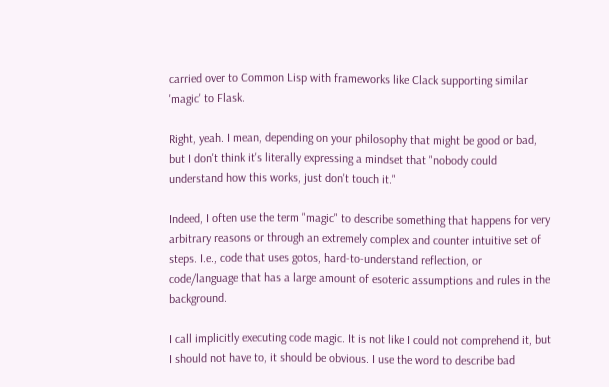carried over to Common Lisp with frameworks like Clack supporting similar 'magic' to Flask.

Right, yeah. I mean, depending on your philosophy that might be good or bad, but I don't think it's literally expressing a mindset that "nobody could understand how this works, just don't touch it."

Indeed, I often use the term "magic" to describe something that happens for very arbitrary reasons or through an extremely complex and counter intuitive set of steps. I.e., code that uses gotos, hard-to-understand reflection, or code/language that has a large amount of esoteric assumptions and rules in the background.

I call implicitly executing code magic. It is not like I could not comprehend it, but I should not have to, it should be obvious. I use the word to describe bad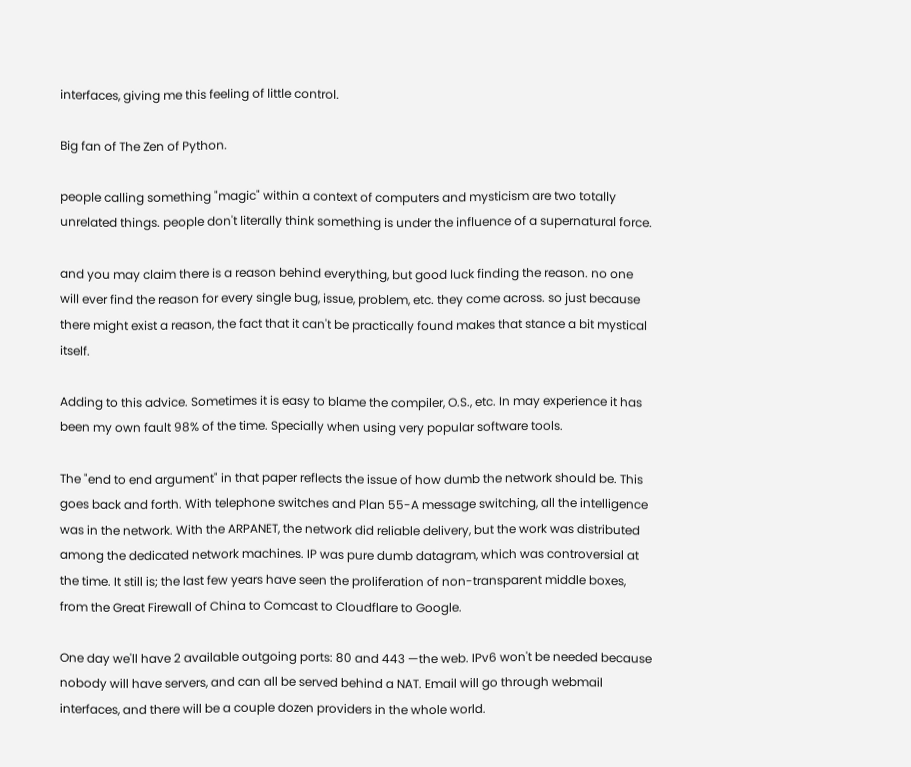interfaces, giving me this feeling of little control.

Big fan of The Zen of Python.

people calling something "magic" within a context of computers and mysticism are two totally unrelated things. people don't literally think something is under the influence of a supernatural force.

and you may claim there is a reason behind everything, but good luck finding the reason. no one will ever find the reason for every single bug, issue, problem, etc. they come across. so just because there might exist a reason, the fact that it can't be practically found makes that stance a bit mystical itself.

Adding to this advice. Sometimes it is easy to blame the compiler, O.S., etc. In may experience it has been my own fault 98% of the time. Specially when using very popular software tools.

The "end to end argument" in that paper reflects the issue of how dumb the network should be. This goes back and forth. With telephone switches and Plan 55-A message switching, all the intelligence was in the network. With the ARPANET, the network did reliable delivery, but the work was distributed among the dedicated network machines. IP was pure dumb datagram, which was controversial at the time. It still is; the last few years have seen the proliferation of non-transparent middle boxes, from the Great Firewall of China to Comcast to Cloudflare to Google.

One day we'll have 2 available outgoing ports: 80 and 443 —the web. IPv6 won't be needed because nobody will have servers, and can all be served behind a NAT. Email will go through webmail interfaces, and there will be a couple dozen providers in the whole world.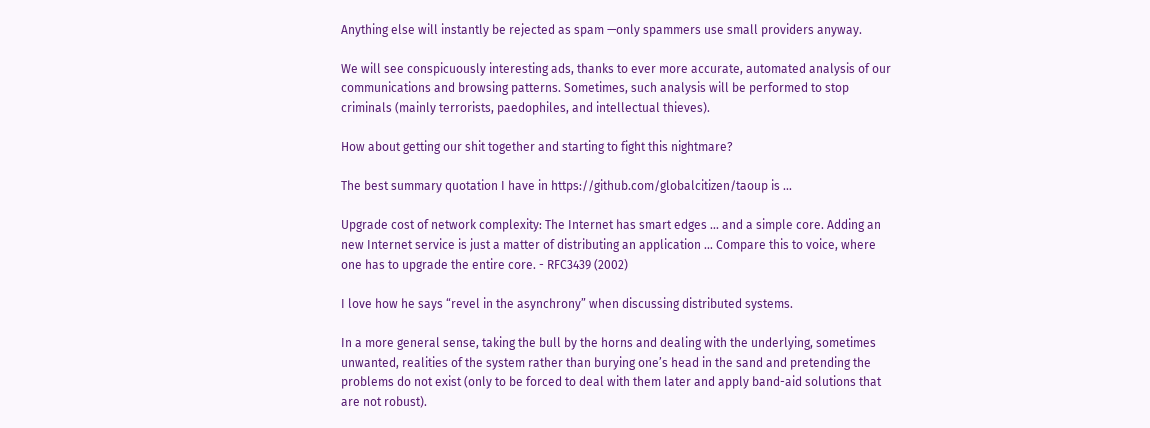Anything else will instantly be rejected as spam —only spammers use small providers anyway.

We will see conspicuously interesting ads, thanks to ever more accurate, automated analysis of our communications and browsing patterns. Sometimes, such analysis will be performed to stop criminals (mainly terrorists, paedophiles, and intellectual thieves).

How about getting our shit together and starting to fight this nightmare?

The best summary quotation I have in https://github.com/globalcitizen/taoup is ...

Upgrade cost of network complexity: The Internet has smart edges ... and a simple core. Adding an new Internet service is just a matter of distributing an application ... Compare this to voice, where one has to upgrade the entire core. - RFC3439 (2002)

I love how he says “revel in the asynchrony” when discussing distributed systems.

In a more general sense, taking the bull by the horns and dealing with the underlying, sometimes unwanted, realities of the system rather than burying one’s head in the sand and pretending the problems do not exist (only to be forced to deal with them later and apply band-aid solutions that are not robust).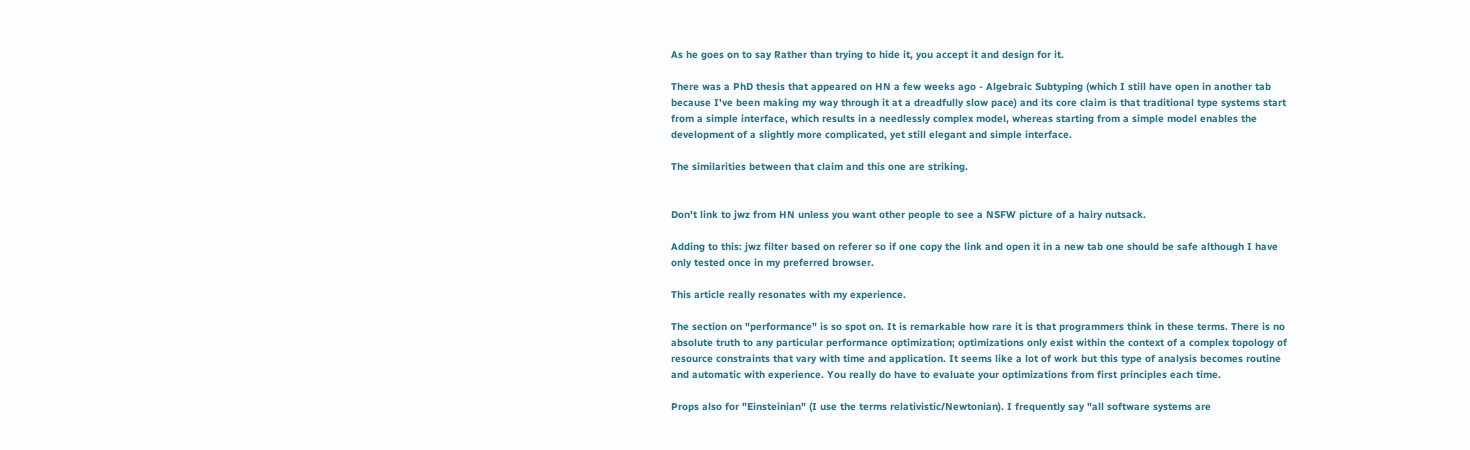As he goes on to say Rather than trying to hide it, you accept it and design for it.

There was a PhD thesis that appeared on HN a few weeks ago - Algebraic Subtyping (which I still have open in another tab because I've been making my way through it at a dreadfully slow pace) and its core claim is that traditional type systems start from a simple interface, which results in a needlessly complex model, whereas starting from a simple model enables the development of a slightly more complicated, yet still elegant and simple interface.

The similarities between that claim and this one are striking.


Don't link to jwz from HN unless you want other people to see a NSFW picture of a hairy nutsack.

Adding to this: jwz filter based on referer so if one copy the link and open it in a new tab one should be safe although I have only tested once in my preferred browser.

This article really resonates with my experience.

The section on "performance" is so spot on. It is remarkable how rare it is that programmers think in these terms. There is no absolute truth to any particular performance optimization; optimizations only exist within the context of a complex topology of resource constraints that vary with time and application. It seems like a lot of work but this type of analysis becomes routine and automatic with experience. You really do have to evaluate your optimizations from first principles each time.

Props also for "Einsteinian" (I use the terms relativistic/Newtonian). I frequently say "all software systems are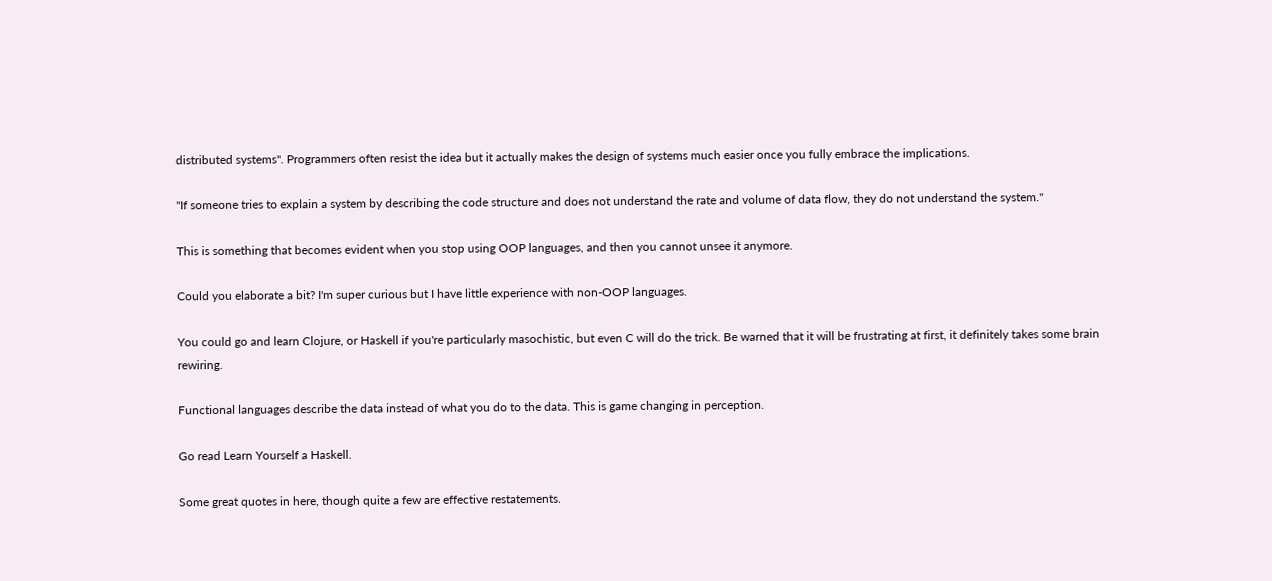distributed systems". Programmers often resist the idea but it actually makes the design of systems much easier once you fully embrace the implications.

"If someone tries to explain a system by describing the code structure and does not understand the rate and volume of data flow, they do not understand the system."

This is something that becomes evident when you stop using OOP languages, and then you cannot unsee it anymore.

Could you elaborate a bit? I'm super curious but I have little experience with non-OOP languages.

You could go and learn Clojure, or Haskell if you're particularly masochistic, but even C will do the trick. Be warned that it will be frustrating at first, it definitely takes some brain rewiring.

Functional languages describe the data instead of what you do to the data. This is game changing in perception.

Go read Learn Yourself a Haskell.

Some great quotes in here, though quite a few are effective restatements.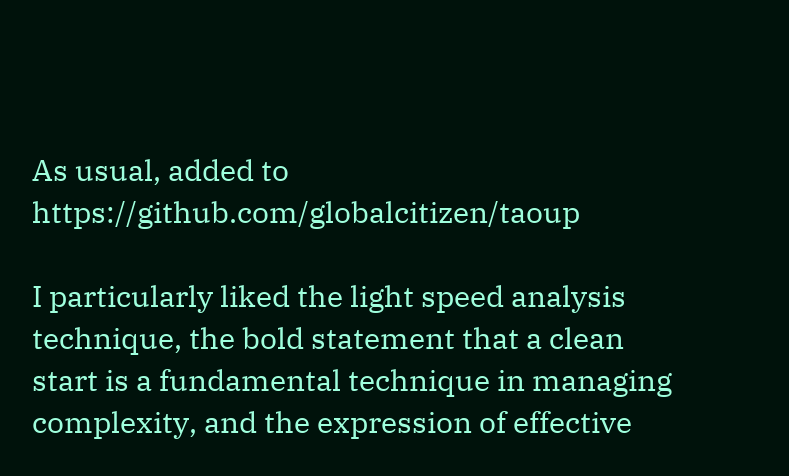As usual, added to https://github.com/globalcitizen/taoup

I particularly liked the light speed analysis technique, the bold statement that a clean start is a fundamental technique in managing complexity, and the expression of effective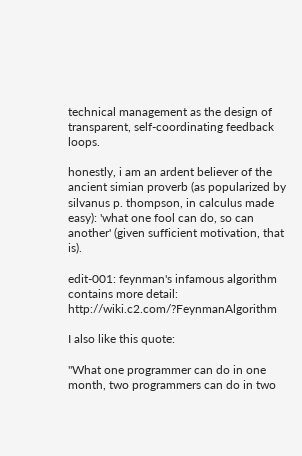technical management as the design of transparent, self-coordinating feedback loops.

honestly, i am an ardent believer of the ancient simian proverb (as popularized by silvanus p. thompson, in calculus made easy): 'what one fool can do, so can another' (given sufficient motivation, that is).

edit-001: feynman's infamous algorithm contains more detail: http://wiki.c2.com/?FeynmanAlgorithm

I also like this quote:

"What one programmer can do in one month, two programmers can do in two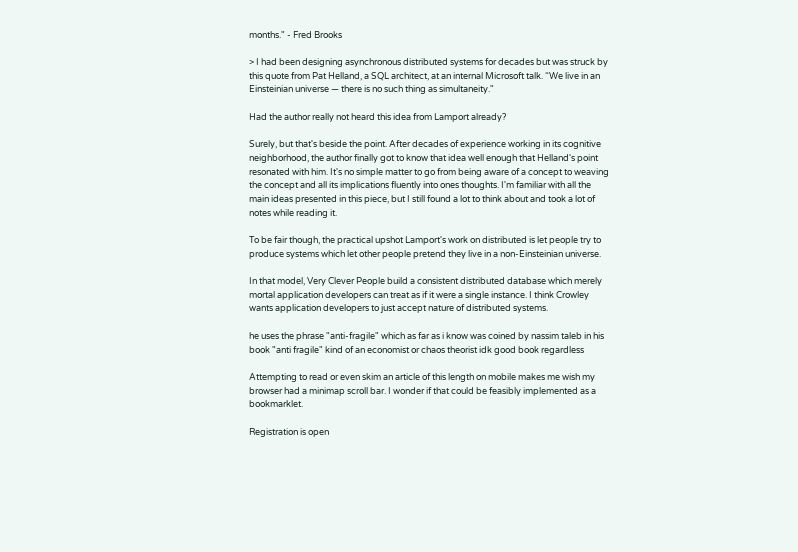months." - Fred Brooks

> I had been designing asynchronous distributed systems for decades but was struck by this quote from Pat Helland, a SQL architect, at an internal Microsoft talk. “We live in an Einsteinian universe — there is no such thing as simultaneity."

Had the author really not heard this idea from Lamport already?

Surely, but that's beside the point. After decades of experience working in its cognitive neighborhood, the author finally got to know that idea well enough that Helland's point resonated with him. It's no simple matter to go from being aware of a concept to weaving the concept and all its implications fluently into ones thoughts. I'm familiar with all the main ideas presented in this piece, but I still found a lot to think about and took a lot of notes while reading it.

To be fair though, the practical upshot Lamport's work on distributed is let people try to produce systems which let other people pretend they live in a non-Einsteinian universe.

In that model, Very Clever People build a consistent distributed database which merely mortal application developers can treat as if it were a single instance. I think Crowley wants application developers to just accept nature of distributed systems.

he uses the phrase "anti-fragile" which as far as i know was coined by nassim taleb in his book "anti fragile" kind of an economist or chaos theorist idk good book regardless

Attempting to read or even skim an article of this length on mobile makes me wish my browser had a minimap scroll bar. I wonder if that could be feasibly implemented as a bookmarklet.

Registration is open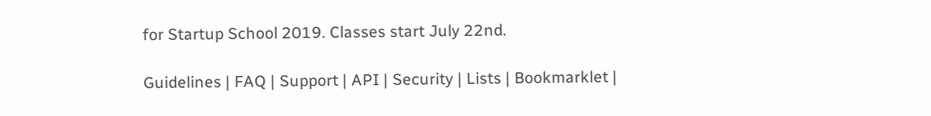for Startup School 2019. Classes start July 22nd.

Guidelines | FAQ | Support | API | Security | Lists | Bookmarklet |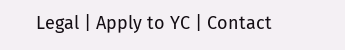Legal | Apply to YC | Contact